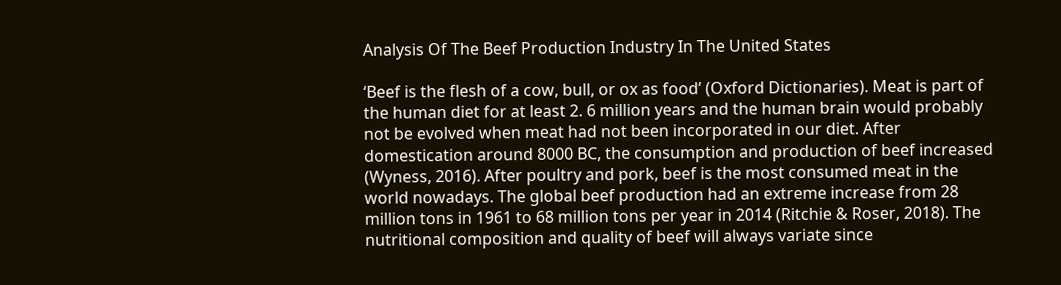Analysis Of The Beef Production Industry In The United States

‘Beef is the flesh of a cow, bull, or ox as food’ (Oxford Dictionaries). Meat is part of the human diet for at least 2. 6 million years and the human brain would probably not be evolved when meat had not been incorporated in our diet. After domestication around 8000 BC, the consumption and production of beef increased (Wyness, 2016). After poultry and pork, beef is the most consumed meat in the world nowadays. The global beef production had an extreme increase from 28 million tons in 1961 to 68 million tons per year in 2014 (Ritchie & Roser, 2018). The nutritional composition and quality of beef will always variate since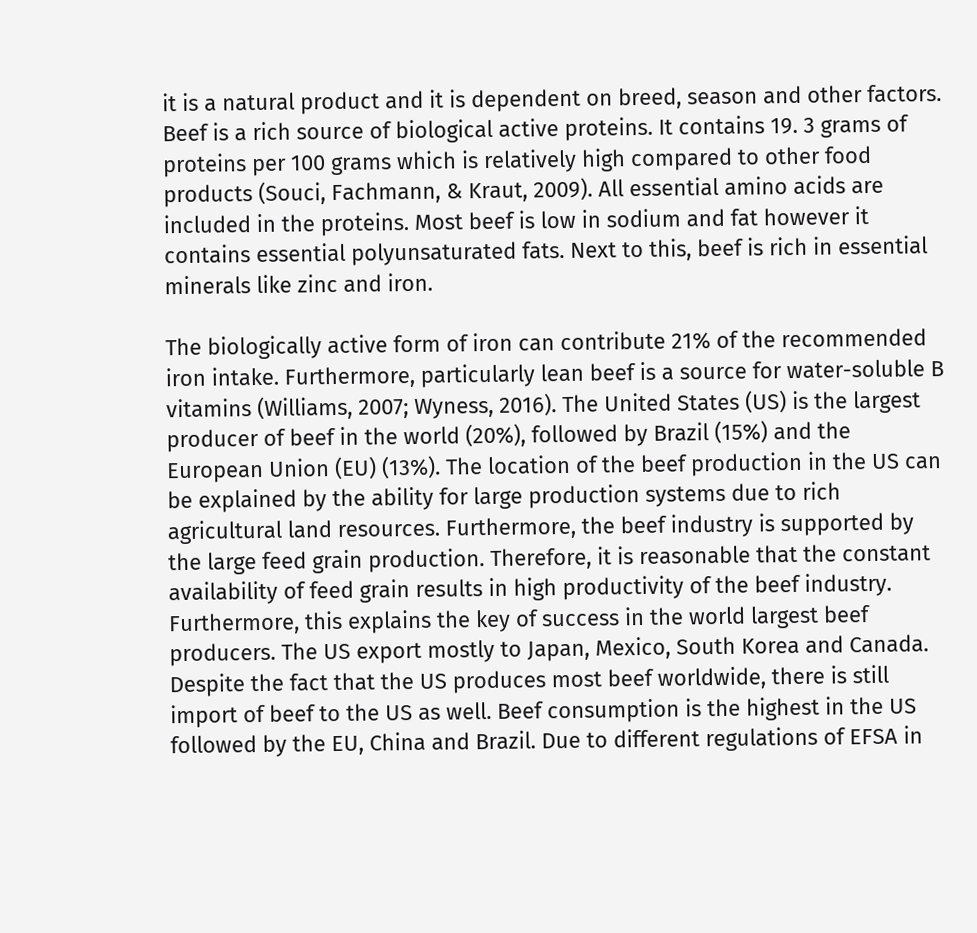it is a natural product and it is dependent on breed, season and other factors. Beef is a rich source of biological active proteins. It contains 19. 3 grams of proteins per 100 grams which is relatively high compared to other food products (Souci, Fachmann, & Kraut, 2009). All essential amino acids are included in the proteins. Most beef is low in sodium and fat however it contains essential polyunsaturated fats. Next to this, beef is rich in essential minerals like zinc and iron.

The biologically active form of iron can contribute 21% of the recommended iron intake. Furthermore, particularly lean beef is a source for water-soluble B vitamins (Williams, 2007; Wyness, 2016). The United States (US) is the largest producer of beef in the world (20%), followed by Brazil (15%) and the European Union (EU) (13%). The location of the beef production in the US can be explained by the ability for large production systems due to rich agricultural land resources. Furthermore, the beef industry is supported by the large feed grain production. Therefore, it is reasonable that the constant availability of feed grain results in high productivity of the beef industry. Furthermore, this explains the key of success in the world largest beef producers. The US export mostly to Japan, Mexico, South Korea and Canada. Despite the fact that the US produces most beef worldwide, there is still import of beef to the US as well. Beef consumption is the highest in the US followed by the EU, China and Brazil. Due to different regulations of EFSA in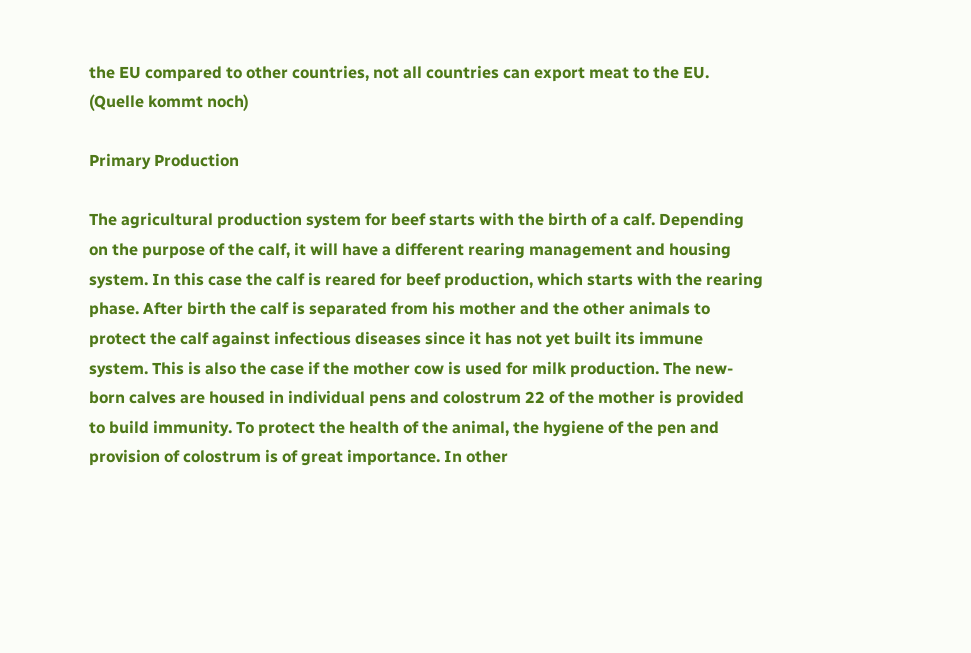the EU compared to other countries, not all countries can export meat to the EU. (Quelle kommt noch)

Primary Production

The agricultural production system for beef starts with the birth of a calf. Depending on the purpose of the calf, it will have a different rearing management and housing system. In this case the calf is reared for beef production, which starts with the rearing phase. After birth the calf is separated from his mother and the other animals to protect the calf against infectious diseases since it has not yet built its immune system. This is also the case if the mother cow is used for milk production. The new-born calves are housed in individual pens and colostrum 22 of the mother is provided to build immunity. To protect the health of the animal, the hygiene of the pen and provision of colostrum is of great importance. In other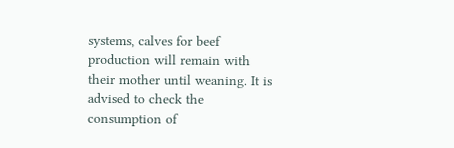systems, calves for beef production will remain with their mother until weaning. It is advised to check the consumption of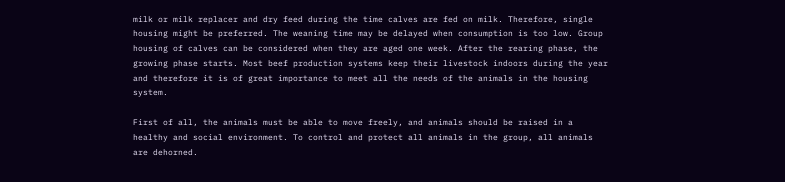milk or milk replacer and dry feed during the time calves are fed on milk. Therefore, single housing might be preferred. The weaning time may be delayed when consumption is too low. Group housing of calves can be considered when they are aged one week. After the rearing phase, the growing phase starts. Most beef production systems keep their livestock indoors during the year and therefore it is of great importance to meet all the needs of the animals in the housing system.

First of all, the animals must be able to move freely, and animals should be raised in a healthy and social environment. To control and protect all animals in the group, all animals are dehorned.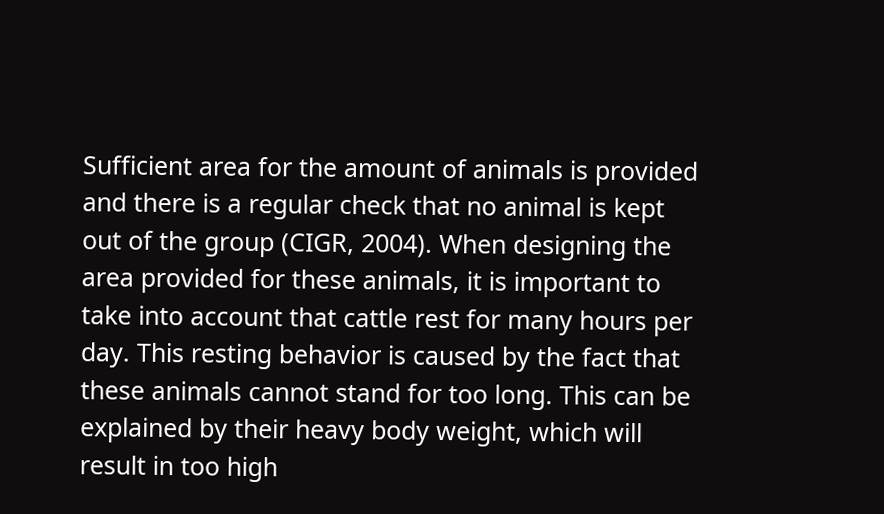Sufficient area for the amount of animals is provided and there is a regular check that no animal is kept out of the group (CIGR, 2004). When designing the area provided for these animals, it is important to take into account that cattle rest for many hours per day. This resting behavior is caused by the fact that these animals cannot stand for too long. This can be explained by their heavy body weight, which will result in too high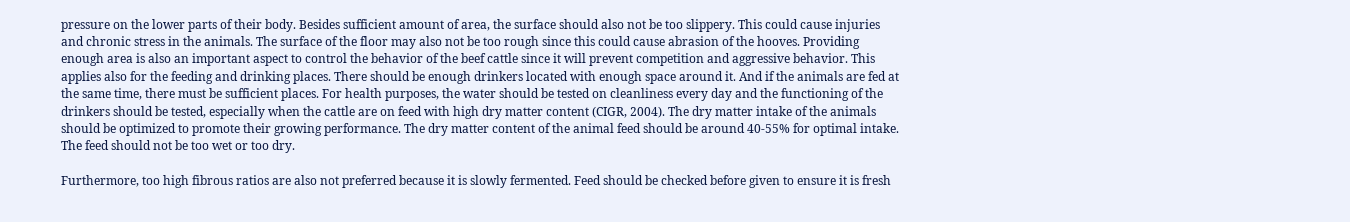pressure on the lower parts of their body. Besides sufficient amount of area, the surface should also not be too slippery. This could cause injuries and chronic stress in the animals. The surface of the floor may also not be too rough since this could cause abrasion of the hooves. Providing enough area is also an important aspect to control the behavior of the beef cattle since it will prevent competition and aggressive behavior. This applies also for the feeding and drinking places. There should be enough drinkers located with enough space around it. And if the animals are fed at the same time, there must be sufficient places. For health purposes, the water should be tested on cleanliness every day and the functioning of the drinkers should be tested, especially when the cattle are on feed with high dry matter content (CIGR, 2004). The dry matter intake of the animals should be optimized to promote their growing performance. The dry matter content of the animal feed should be around 40-55% for optimal intake. The feed should not be too wet or too dry.

Furthermore, too high fibrous ratios are also not preferred because it is slowly fermented. Feed should be checked before given to ensure it is fresh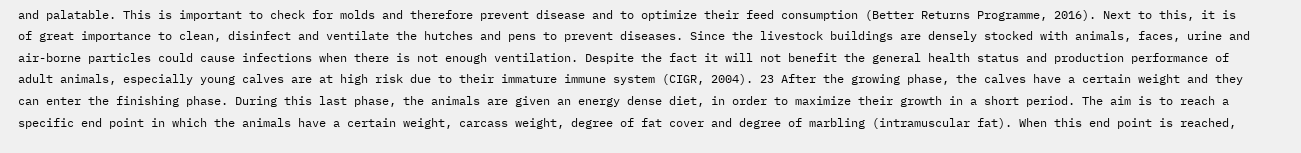and palatable. This is important to check for molds and therefore prevent disease and to optimize their feed consumption (Better Returns Programme, 2016). Next to this, it is of great importance to clean, disinfect and ventilate the hutches and pens to prevent diseases. Since the livestock buildings are densely stocked with animals, faces, urine and air-borne particles could cause infections when there is not enough ventilation. Despite the fact it will not benefit the general health status and production performance of adult animals, especially young calves are at high risk due to their immature immune system (CIGR, 2004). 23 After the growing phase, the calves have a certain weight and they can enter the finishing phase. During this last phase, the animals are given an energy dense diet, in order to maximize their growth in a short period. The aim is to reach a specific end point in which the animals have a certain weight, carcass weight, degree of fat cover and degree of marbling (intramuscular fat). When this end point is reached,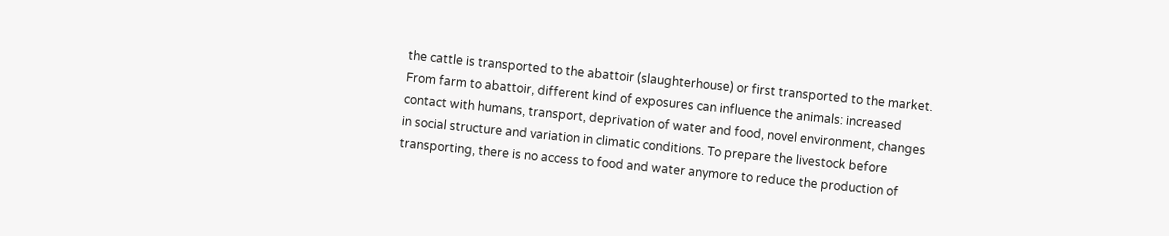the cattle is transported to the abattoir (slaughterhouse) or first transported to the market. From farm to abattoir, different kind of exposures can influence the animals: increased contact with humans, transport, deprivation of water and food, novel environment, changes in social structure and variation in climatic conditions. To prepare the livestock before transporting, there is no access to food and water anymore to reduce the production of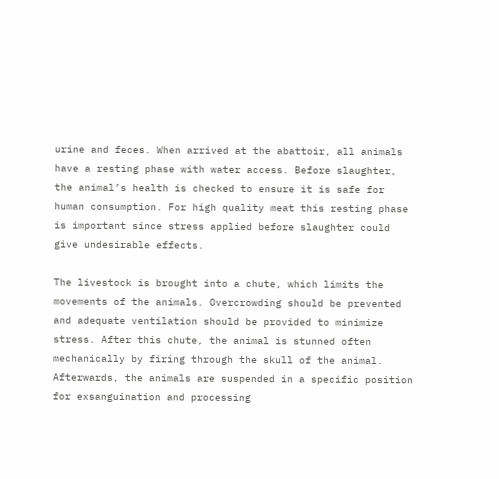urine and feces. When arrived at the abattoir, all animals have a resting phase with water access. Before slaughter, the animal’s health is checked to ensure it is safe for human consumption. For high quality meat this resting phase is important since stress applied before slaughter could give undesirable effects.

The livestock is brought into a chute, which limits the movements of the animals. Overcrowding should be prevented and adequate ventilation should be provided to minimize stress. After this chute, the animal is stunned often mechanically by firing through the skull of the animal. Afterwards, the animals are suspended in a specific position for exsanguination and processing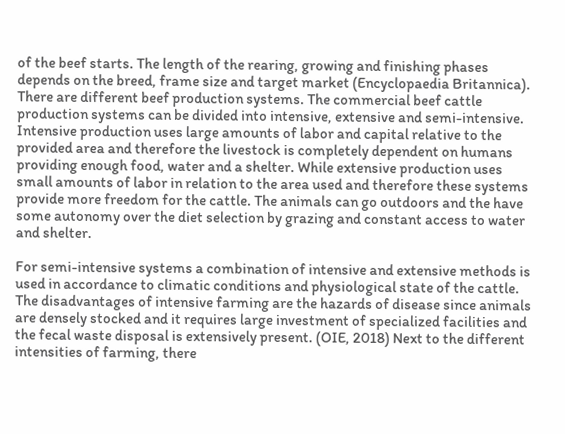of the beef starts. The length of the rearing, growing and finishing phases depends on the breed, frame size and target market (Encyclopaedia Britannica). There are different beef production systems. The commercial beef cattle production systems can be divided into intensive, extensive and semi-intensive. Intensive production uses large amounts of labor and capital relative to the provided area and therefore the livestock is completely dependent on humans providing enough food, water and a shelter. While extensive production uses small amounts of labor in relation to the area used and therefore these systems provide more freedom for the cattle. The animals can go outdoors and the have some autonomy over the diet selection by grazing and constant access to water and shelter.

For semi-intensive systems a combination of intensive and extensive methods is used in accordance to climatic conditions and physiological state of the cattle. The disadvantages of intensive farming are the hazards of disease since animals are densely stocked and it requires large investment of specialized facilities and the fecal waste disposal is extensively present. (OIE, 2018) Next to the different intensities of farming, there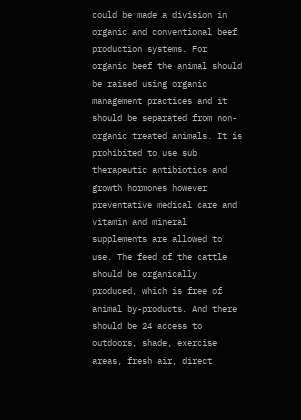could be made a division in organic and conventional beef production systems. For organic beef the animal should be raised using organic management practices and it should be separated from non-organic treated animals. It is prohibited to use sub therapeutic antibiotics and growth hormones however preventative medical care and vitamin and mineral supplements are allowed to use. The feed of the cattle should be organically produced, which is free of animal by-products. And there should be 24 access to outdoors, shade, exercise areas, fresh air, direct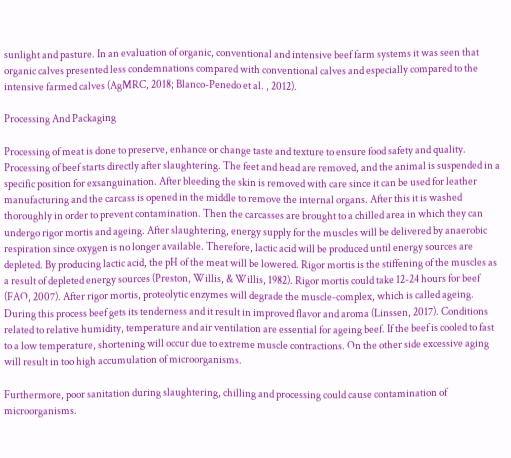sunlight and pasture. In an evaluation of organic, conventional and intensive beef farm systems it was seen that organic calves presented less condemnations compared with conventional calves and especially compared to the intensive farmed calves (AgMRC, 2018; Blanco-Penedo et al. , 2012).

Processing And Packaging

Processing of meat is done to preserve, enhance or change taste and texture to ensure food safety and quality. Processing of beef starts directly after slaughtering. The feet and head are removed, and the animal is suspended in a specific position for exsanguination. After bleeding the skin is removed with care since it can be used for leather manufacturing and the carcass is opened in the middle to remove the internal organs. After this it is washed thoroughly in order to prevent contamination. Then the carcasses are brought to a chilled area in which they can undergo rigor mortis and ageing. After slaughtering, energy supply for the muscles will be delivered by anaerobic respiration since oxygen is no longer available. Therefore, lactic acid will be produced until energy sources are depleted. By producing lactic acid, the pH of the meat will be lowered. Rigor mortis is the stiffening of the muscles as a result of depleted energy sources (Preston, Willis, & Willis, 1982). Rigor mortis could take 12-24 hours for beef (FAO, 2007). After rigor mortis, proteolytic enzymes will degrade the muscle-complex, which is called ageing. During this process beef gets its tenderness and it result in improved flavor and aroma (Linssen, 2017). Conditions related to relative humidity, temperature and air ventilation are essential for ageing beef. If the beef is cooled to fast to a low temperature, shortening will occur due to extreme muscle contractions. On the other side excessive aging will result in too high accumulation of microorganisms.

Furthermore, poor sanitation during slaughtering, chilling and processing could cause contamination of microorganisms.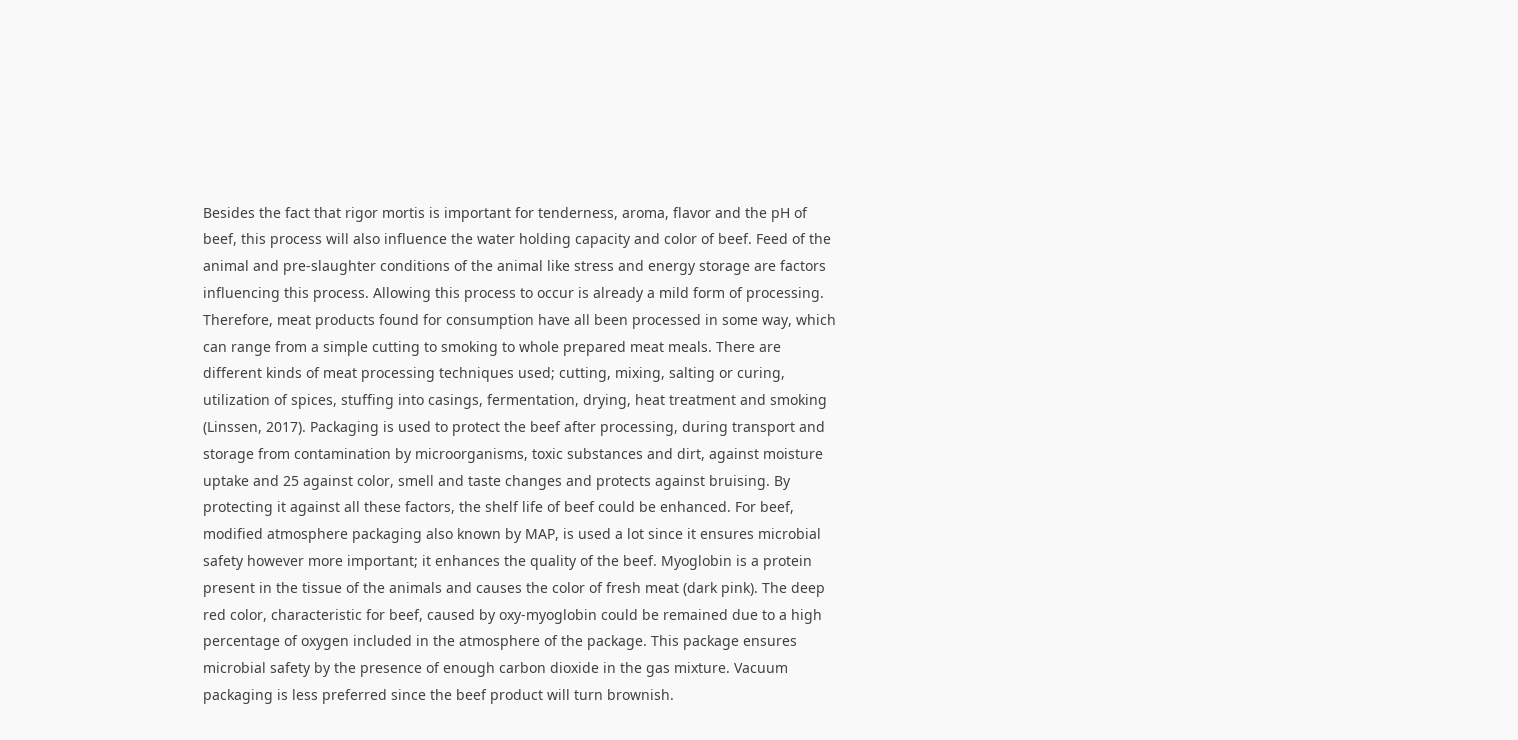Besides the fact that rigor mortis is important for tenderness, aroma, flavor and the pH of beef, this process will also influence the water holding capacity and color of beef. Feed of the animal and pre-slaughter conditions of the animal like stress and energy storage are factors influencing this process. Allowing this process to occur is already a mild form of processing. Therefore, meat products found for consumption have all been processed in some way, which can range from a simple cutting to smoking to whole prepared meat meals. There are different kinds of meat processing techniques used; cutting, mixing, salting or curing, utilization of spices, stuffing into casings, fermentation, drying, heat treatment and smoking (Linssen, 2017). Packaging is used to protect the beef after processing, during transport and storage from contamination by microorganisms, toxic substances and dirt, against moisture uptake and 25 against color, smell and taste changes and protects against bruising. By protecting it against all these factors, the shelf life of beef could be enhanced. For beef, modified atmosphere packaging also known by MAP, is used a lot since it ensures microbial safety however more important; it enhances the quality of the beef. Myoglobin is a protein present in the tissue of the animals and causes the color of fresh meat (dark pink). The deep red color, characteristic for beef, caused by oxy-myoglobin could be remained due to a high percentage of oxygen included in the atmosphere of the package. This package ensures microbial safety by the presence of enough carbon dioxide in the gas mixture. Vacuum packaging is less preferred since the beef product will turn brownish.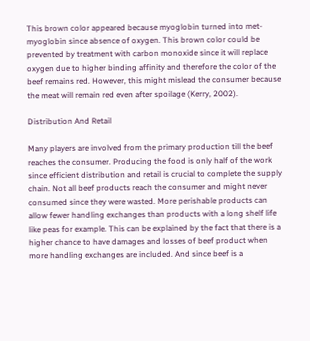This brown color appeared because myoglobin turned into met-myoglobin since absence of oxygen. This brown color could be prevented by treatment with carbon monoxide since it will replace oxygen due to higher binding affinity and therefore the color of the beef remains red. However, this might mislead the consumer because the meat will remain red even after spoilage (Kerry, 2002).

Distribution And Retail

Many players are involved from the primary production till the beef reaches the consumer. Producing the food is only half of the work since efficient distribution and retail is crucial to complete the supply chain. Not all beef products reach the consumer and might never consumed since they were wasted. More perishable products can allow fewer handling exchanges than products with a long shelf life like peas for example. This can be explained by the fact that there is a higher chance to have damages and losses of beef product when more handling exchanges are included. And since beef is a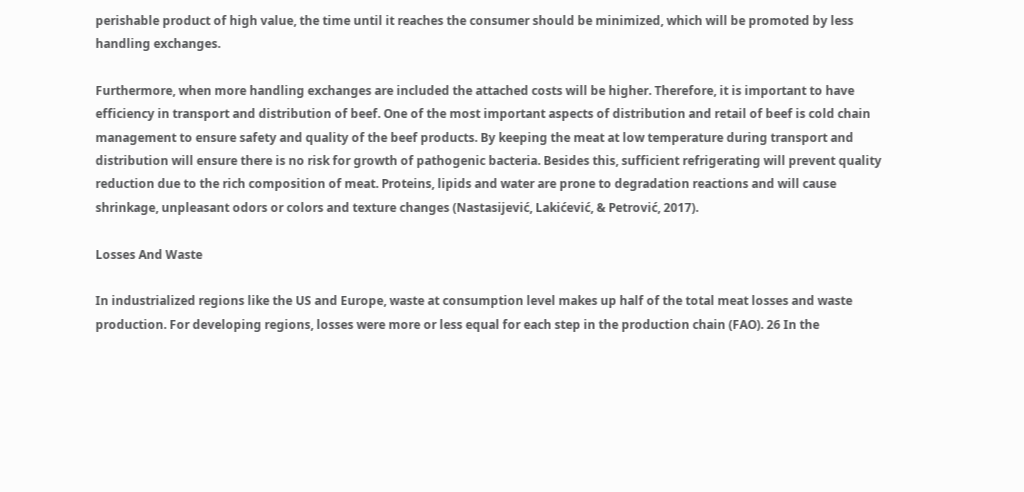perishable product of high value, the time until it reaches the consumer should be minimized, which will be promoted by less handling exchanges.

Furthermore, when more handling exchanges are included the attached costs will be higher. Therefore, it is important to have efficiency in transport and distribution of beef. One of the most important aspects of distribution and retail of beef is cold chain management to ensure safety and quality of the beef products. By keeping the meat at low temperature during transport and distribution will ensure there is no risk for growth of pathogenic bacteria. Besides this, sufficient refrigerating will prevent quality reduction due to the rich composition of meat. Proteins, lipids and water are prone to degradation reactions and will cause shrinkage, unpleasant odors or colors and texture changes (Nastasijević, Lakićević, & Petrović, 2017).

Losses And Waste

In industrialized regions like the US and Europe, waste at consumption level makes up half of the total meat losses and waste production. For developing regions, losses were more or less equal for each step in the production chain (FAO). 26 In the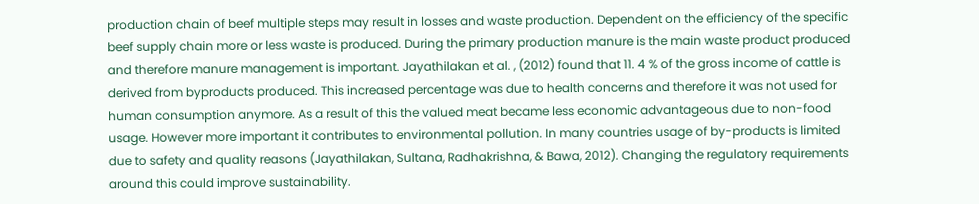production chain of beef multiple steps may result in losses and waste production. Dependent on the efficiency of the specific beef supply chain more or less waste is produced. During the primary production manure is the main waste product produced and therefore manure management is important. Jayathilakan et al. , (2012) found that 11. 4 % of the gross income of cattle is derived from byproducts produced. This increased percentage was due to health concerns and therefore it was not used for human consumption anymore. As a result of this the valued meat became less economic advantageous due to non-food usage. However more important it contributes to environmental pollution. In many countries usage of by-products is limited due to safety and quality reasons (Jayathilakan, Sultana, Radhakrishna, & Bawa, 2012). Changing the regulatory requirements around this could improve sustainability.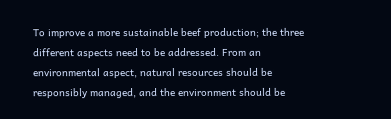To improve a more sustainable beef production; the three different aspects need to be addressed. From an environmental aspect, natural resources should be responsibly managed, and the environment should be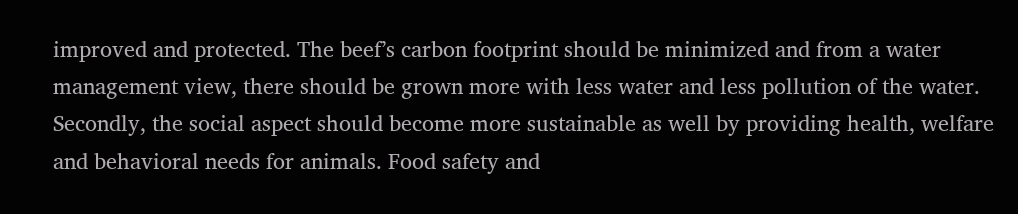improved and protected. The beef’s carbon footprint should be minimized and from a water management view, there should be grown more with less water and less pollution of the water. Secondly, the social aspect should become more sustainable as well by providing health, welfare and behavioral needs for animals. Food safety and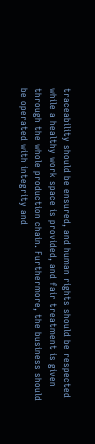traceability should be ensured, and human rights should be respected while a healthy work space is provided, and fair treatment is given through the whole production chain. Furthermore, the business should be operated with integrity and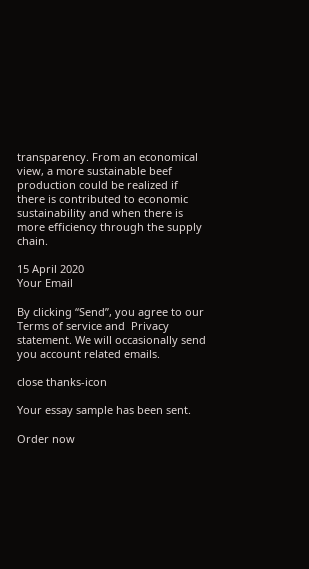transparency. From an economical view, a more sustainable beef production could be realized if there is contributed to economic sustainability and when there is more efficiency through the supply chain.

15 April 2020
Your Email

By clicking “Send”, you agree to our Terms of service and  Privacy statement. We will occasionally send you account related emails.

close thanks-icon

Your essay sample has been sent.

Order now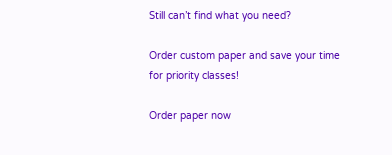Still can’t find what you need?

Order custom paper and save your time
for priority classes!

Order paper now